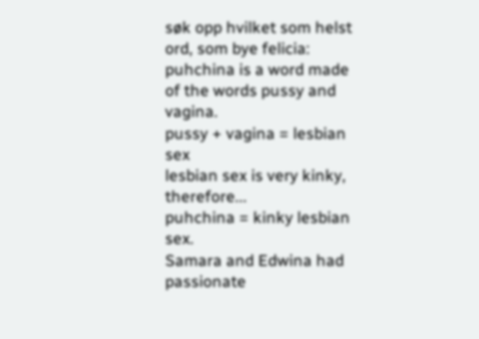søk opp hvilket som helst ord, som bye felicia:
puhchina is a word made of the words pussy and vagina.
pussy + vagina = lesbian sex
lesbian sex is very kinky, therefore...
puhchina = kinky lesbian sex.
Samara and Edwina had passionate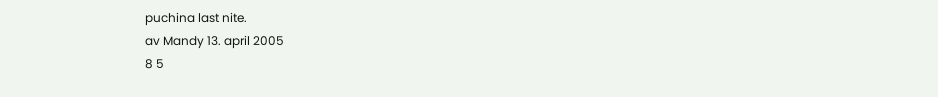puchina last nite.
av Mandy 13. april 2005
8 5